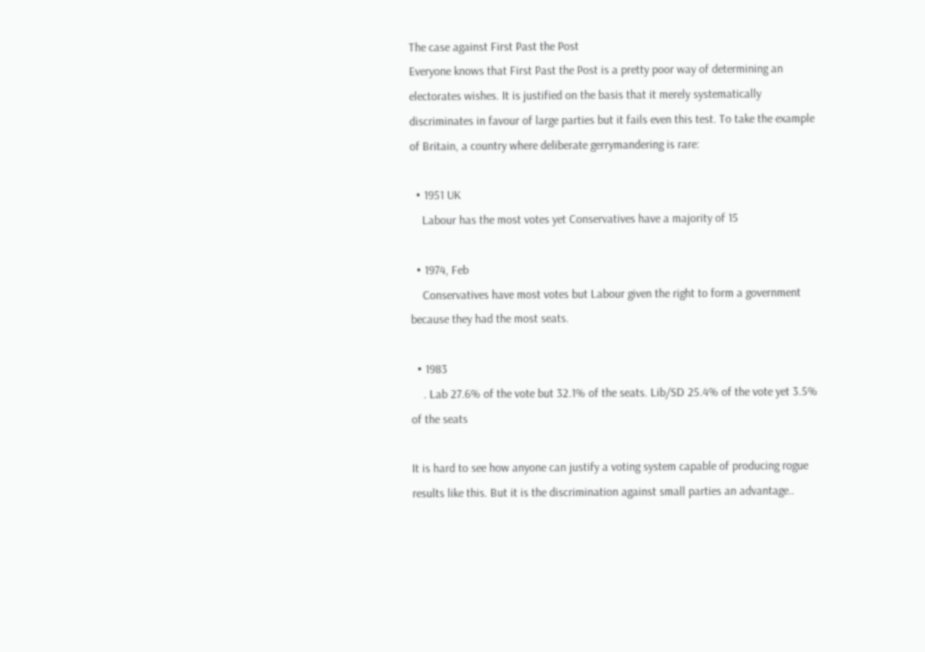The case against First Past the Post
Everyone knows that First Past the Post is a pretty poor way of determining an electorates wishes. It is justified on the basis that it merely systematically discriminates in favour of large parties but it fails even this test. To take the example of Britain, a country where deliberate gerrymandering is rare:

  • 1951 UK
    Labour has the most votes yet Conservatives have a majority of 15

  • 1974, Feb
    Conservatives have most votes but Labour given the right to form a government because they had the most seats.

  • 1983
    . Lab 27.6% of the vote but 32.1% of the seats. Lib/SD 25.4% of the vote yet 3.5% of the seats

It is hard to see how anyone can justify a voting system capable of producing rogue results like this. But it is the discrimination against small parties an advantage..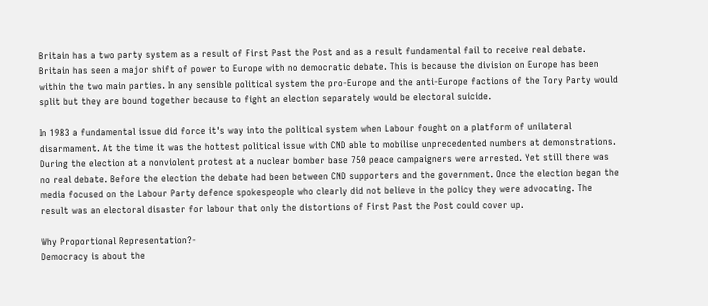Britain has a two party system as a result of First Past the Post and as a result fundamental fail to receive real debate. Britain has seen a major shift of power to Europe with no democratic debate. This is because the division on Europe has been within the two main parties. In any sensible political system the pro-Europe and the anti-Europe factions of the Tory Party would split but they are bound together because to fight an election separately would be electoral suicide.

In 1983 a fundamental issue did force it's way into the political system when Labour fought on a platform of unilateral disarmament. At the time it was the hottest political issue with CND able to mobilise unprecedented numbers at demonstrations. During the election at a nonviolent protest at a nuclear bomber base 750 peace campaigners were arrested. Yet still there was no real debate. Before the election the debate had been between CND supporters and the government. Once the election began the media focused on the Labour Party defence spokespeople who clearly did not believe in the policy they were advocating. The result was an electoral disaster for labour that only the distortions of First Past the Post could cover up.

Why Proportional Representation?-
Democracy is about the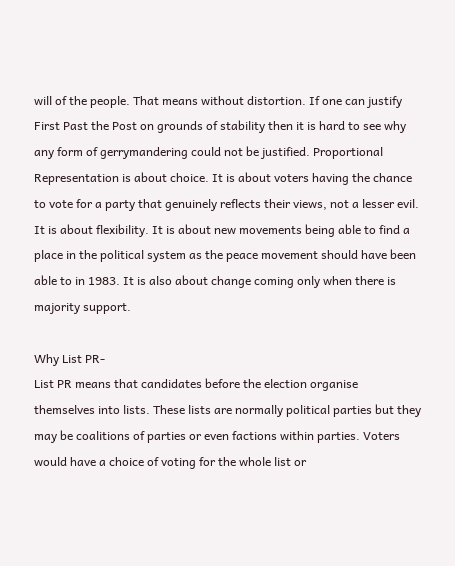will of the people. That means without distortion. If one can justify First Past the Post on grounds of stability then it is hard to see why any form of gerrymandering could not be justified. Proportional Representation is about choice. It is about voters having the chance to vote for a party that genuinely reflects their views, not a lesser evil. It is about flexibility. It is about new movements being able to find a place in the political system as the peace movement should have been able to in 1983. It is also about change coming only when there is majority support.

Why List PR-
List PR means that candidates before the election organise themselves into lists. These lists are normally political parties but they may be coalitions of parties or even factions within parties. Voters would have a choice of voting for the whole list or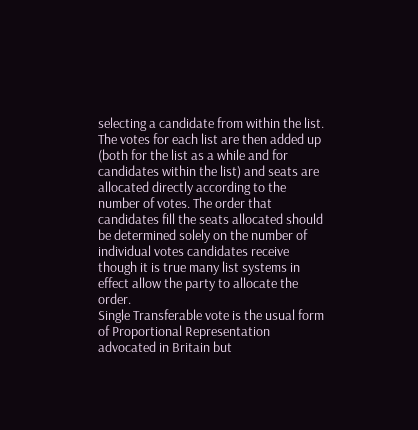selecting a candidate from within the list. The votes for each list are then added up (both for the list as a while and for candidates within the list) and seats are allocated directly according to the number of votes. The order that candidates fill the seats allocated should be determined solely on the number of individual votes candidates receive though it is true many list systems in effect allow the party to allocate the order.
Single Transferable vote is the usual form of Proportional Representation advocated in Britain but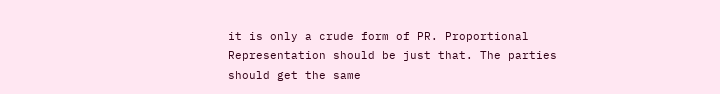it is only a crude form of PR. Proportional Representation should be just that. The parties should get the same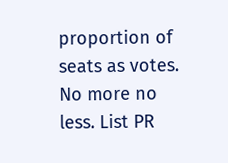proportion of seats as votes. No more no less. List PR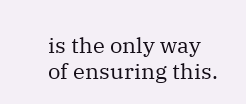is the only way of ensuring this.